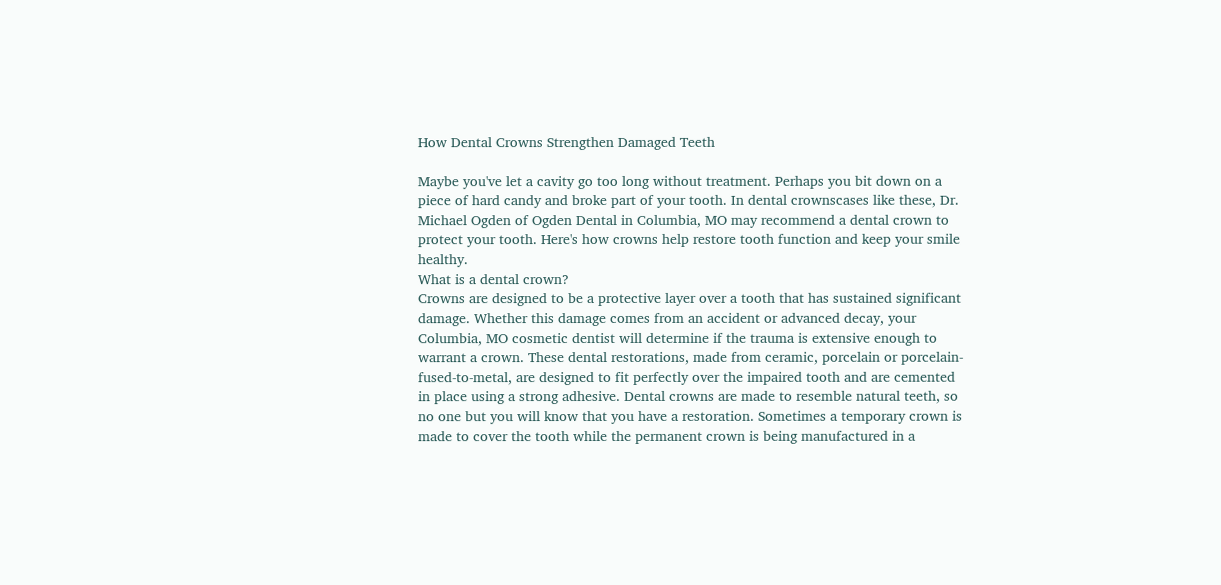How Dental Crowns Strengthen Damaged Teeth

Maybe you've let a cavity go too long without treatment. Perhaps you bit down on a piece of hard candy and broke part of your tooth. In dental crownscases like these, Dr. Michael Ogden of Ogden Dental in Columbia, MO may recommend a dental crown to protect your tooth. Here's how crowns help restore tooth function and keep your smile healthy.
What is a dental crown?
Crowns are designed to be a protective layer over a tooth that has sustained significant damage. Whether this damage comes from an accident or advanced decay, your Columbia, MO cosmetic dentist will determine if the trauma is extensive enough to warrant a crown. These dental restorations, made from ceramic, porcelain or porcelain-fused-to-metal, are designed to fit perfectly over the impaired tooth and are cemented in place using a strong adhesive. Dental crowns are made to resemble natural teeth, so no one but you will know that you have a restoration. Sometimes a temporary crown is made to cover the tooth while the permanent crown is being manufactured in a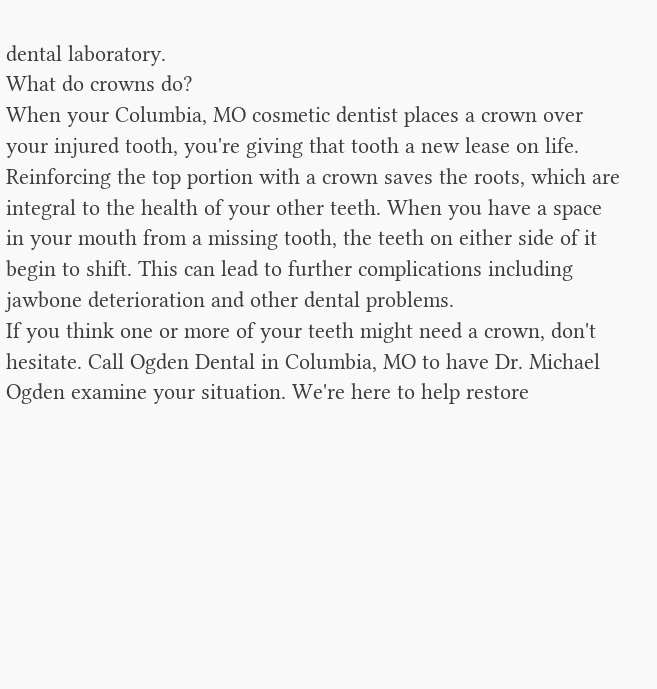dental laboratory.
What do crowns do?
When your Columbia, MO cosmetic dentist places a crown over your injured tooth, you're giving that tooth a new lease on life. Reinforcing the top portion with a crown saves the roots, which are integral to the health of your other teeth. When you have a space in your mouth from a missing tooth, the teeth on either side of it begin to shift. This can lead to further complications including jawbone deterioration and other dental problems.
If you think one or more of your teeth might need a crown, don't hesitate. Call Ogden Dental in Columbia, MO to have Dr. Michael Ogden examine your situation. We're here to help restore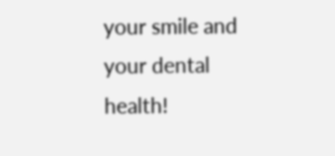your smile and your dental health!